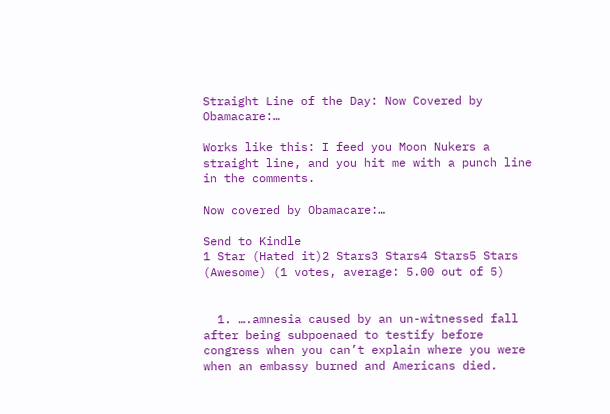Straight Line of the Day: Now Covered by Obamacare:…

Works like this: I feed you Moon Nukers a straight line, and you hit me with a punch line in the comments.

Now covered by Obamacare:…

Send to Kindle
1 Star (Hated it)2 Stars3 Stars4 Stars5 Stars (Awesome) (1 votes, average: 5.00 out of 5)


  1. ….amnesia caused by an un-witnessed fall after being subpoenaed to testify before congress when you can’t explain where you were when an embassy burned and Americans died.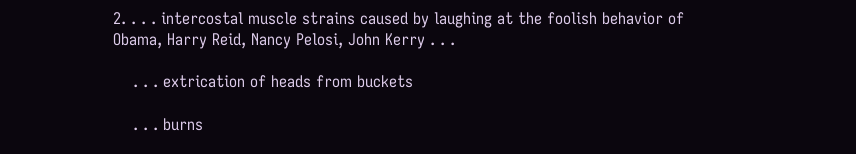2. . . . intercostal muscle strains caused by laughing at the foolish behavior of Obama, Harry Reid, Nancy Pelosi, John Kerry . . .

    . . . extrication of heads from buckets

    . . . burns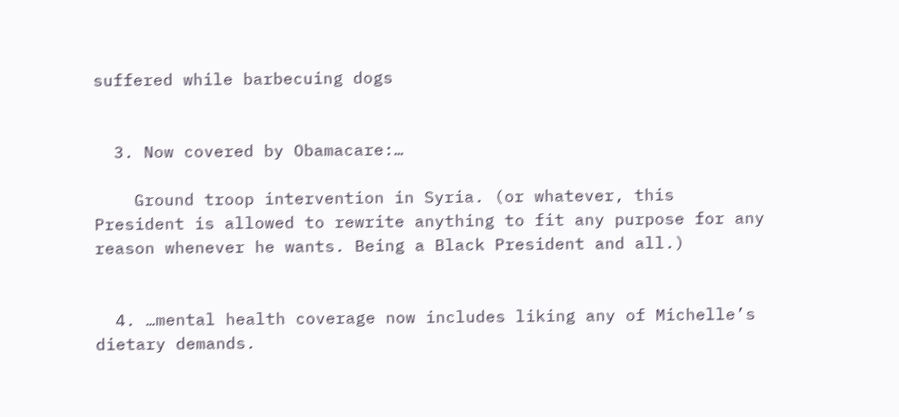suffered while barbecuing dogs


  3. Now covered by Obamacare:…

    Ground troop intervention in Syria. (or whatever, this President is allowed to rewrite anything to fit any purpose for any reason whenever he wants. Being a Black President and all.)


  4. …mental health coverage now includes liking any of Michelle’s dietary demands.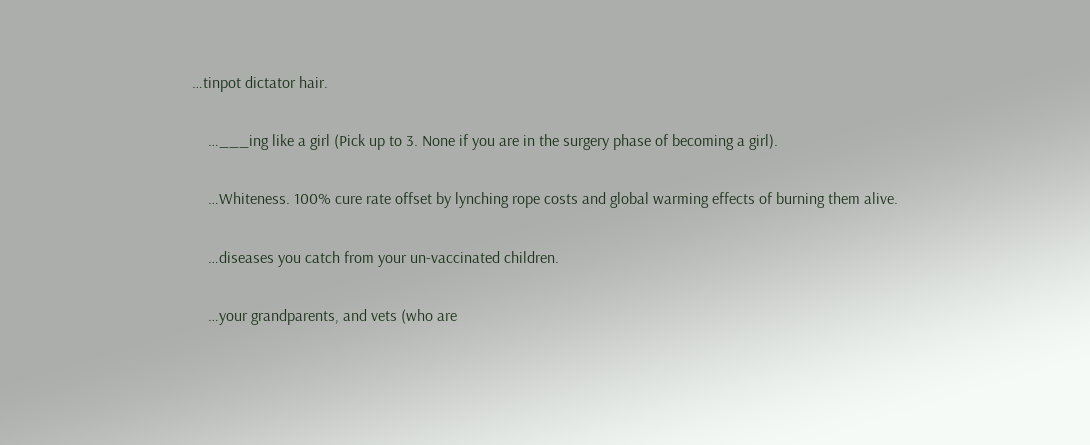…tinpot dictator hair.

    …___ing like a girl (Pick up to 3. None if you are in the surgery phase of becoming a girl).

    …Whiteness. 100% cure rate offset by lynching rope costs and global warming effects of burning them alive.

    …diseases you catch from your un-vaccinated children.

    …your grandparents, and vets (who are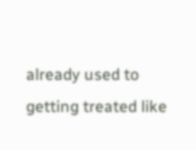already used to getting treated like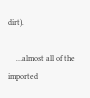dirt).

    …almost all of the imported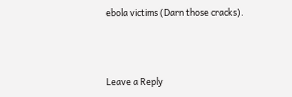ebola victims (Darn those cracks).



Leave a Reply